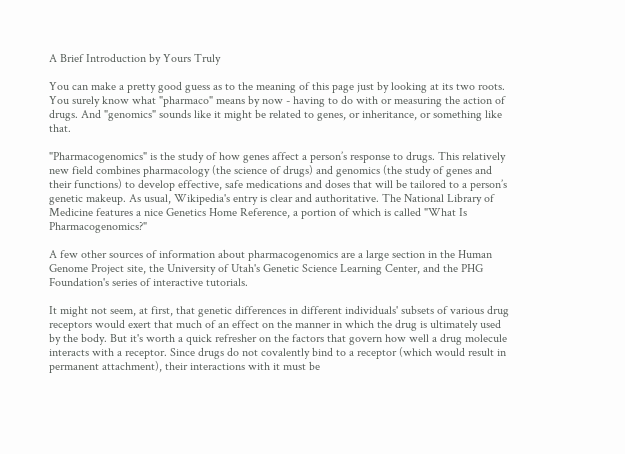A Brief Introduction by Yours Truly

You can make a pretty good guess as to the meaning of this page just by looking at its two roots. You surely know what "pharmaco" means by now - having to do with or measuring the action of drugs. And "genomics" sounds like it might be related to genes, or inheritance, or something like that.

"Pharmacogenomics" is the study of how genes affect a person’s response to drugs. This relatively new field combines pharmacology (the science of drugs) and genomics (the study of genes and their functions) to develop effective, safe medications and doses that will be tailored to a person’s genetic makeup. As usual, Wikipedia's entry is clear and authoritative. The National Library of Medicine features a nice Genetics Home Reference, a portion of which is called "What Is Pharmacogenomics?"

A few other sources of information about pharmacogenomics are a large section in the Human Genome Project site, the University of Utah's Genetic Science Learning Center, and the PHG Foundation's series of interactive tutorials.

It might not seem, at first, that genetic differences in different individuals' subsets of various drug receptors would exert that much of an effect on the manner in which the drug is ultimately used by the body. But it's worth a quick refresher on the factors that govern how well a drug molecule interacts with a receptor. Since drugs do not covalently bind to a receptor (which would result in permanent attachment), their interactions with it must be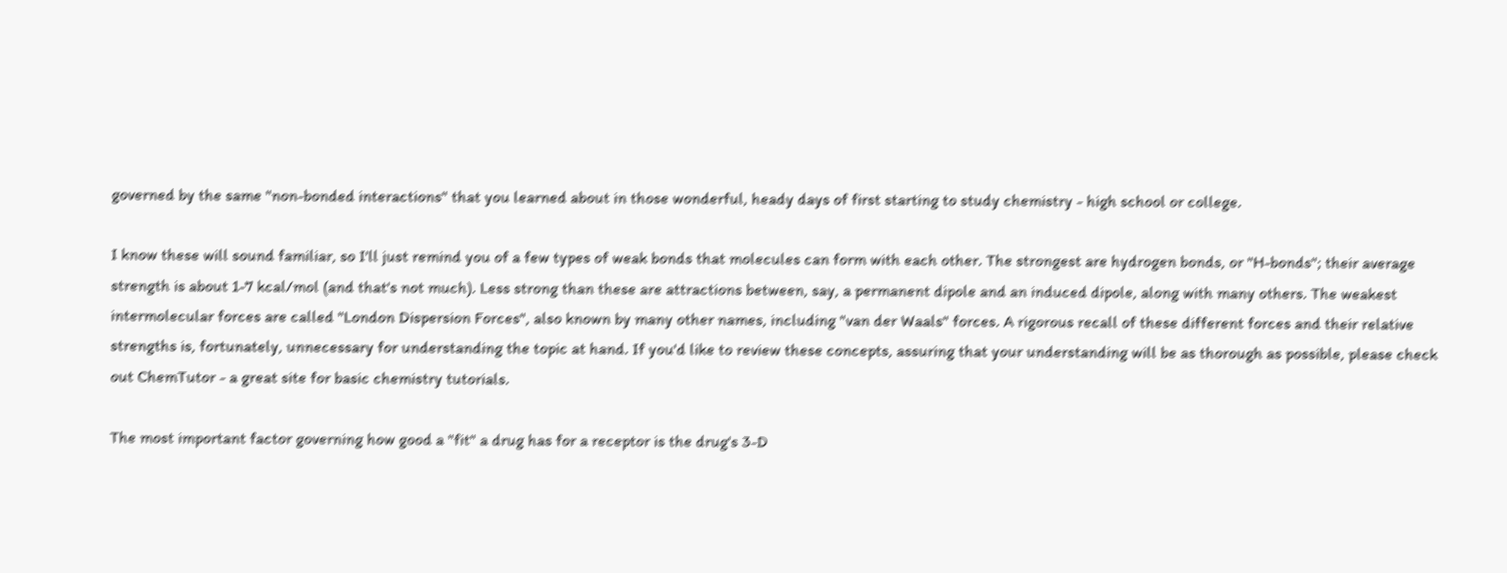governed by the same "non-bonded interactions" that you learned about in those wonderful, heady days of first starting to study chemistry - high school or college.

I know these will sound familiar, so I'll just remind you of a few types of weak bonds that molecules can form with each other. The strongest are hydrogen bonds, or "H-bonds"; their average strength is about 1-7 kcal/mol (and that's not much). Less strong than these are attractions between, say, a permanent dipole and an induced dipole, along with many others. The weakest intermolecular forces are called "London Dispersion Forces", also known by many other names, including "van der Waals" forces. A rigorous recall of these different forces and their relative strengths is, fortunately, unnecessary for understanding the topic at hand. If you'd like to review these concepts, assuring that your understanding will be as thorough as possible, please check out ChemTutor - a great site for basic chemistry tutorials.

The most important factor governing how good a "fit" a drug has for a receptor is the drug's 3-D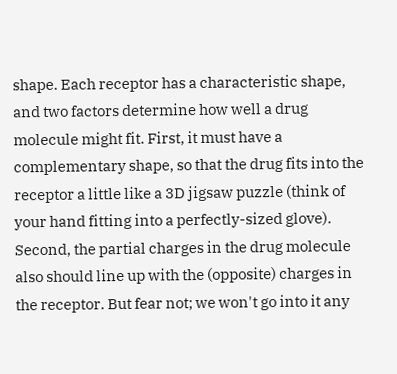shape. Each receptor has a characteristic shape, and two factors determine how well a drug molecule might fit. First, it must have a complementary shape, so that the drug fits into the receptor a little like a 3D jigsaw puzzle (think of your hand fitting into a perfectly-sized glove). Second, the partial charges in the drug molecule also should line up with the (opposite) charges in the receptor. But fear not; we won't go into it any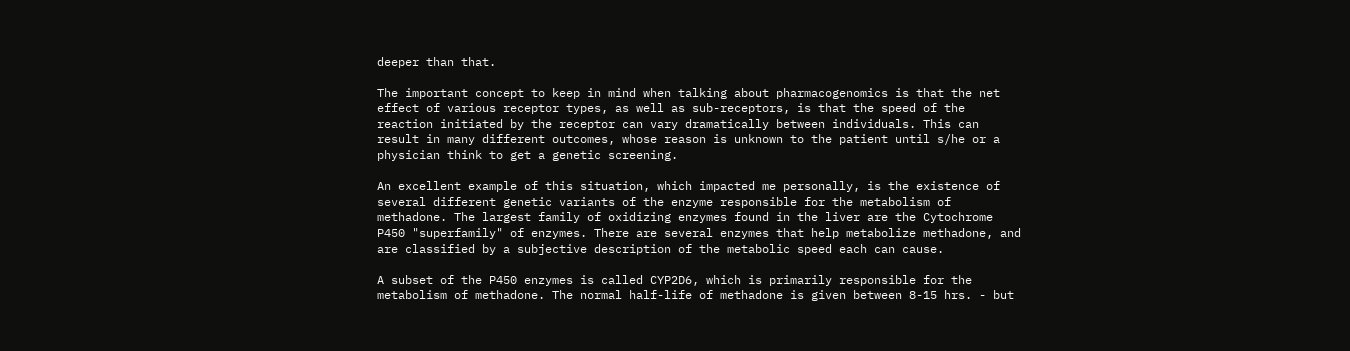deeper than that.

The important concept to keep in mind when talking about pharmacogenomics is that the net effect of various receptor types, as well as sub-receptors, is that the speed of the reaction initiated by the receptor can vary dramatically between individuals. This can result in many different outcomes, whose reason is unknown to the patient until s/he or a physician think to get a genetic screening.

An excellent example of this situation, which impacted me personally, is the existence of several different genetic variants of the enzyme responsible for the metabolism of methadone. The largest family of oxidizing enzymes found in the liver are the Cytochrome P450 "superfamily" of enzymes. There are several enzymes that help metabolize methadone, and are classified by a subjective description of the metabolic speed each can cause.

A subset of the P450 enzymes is called CYP2D6, which is primarily responsible for the metabolism of methadone. The normal half-life of methadone is given between 8-15 hrs. - but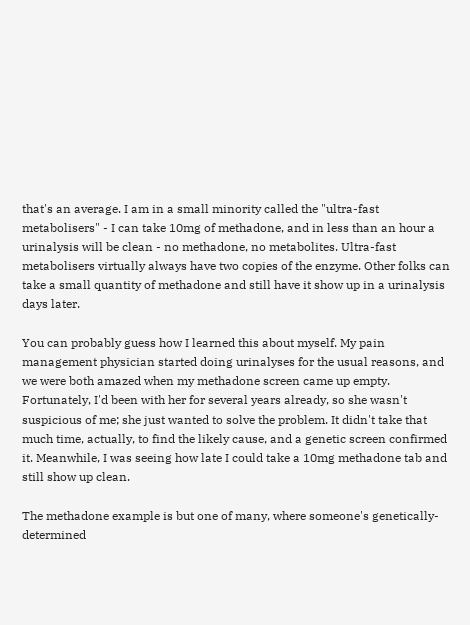that's an average. I am in a small minority called the "ultra-fast metabolisers" - I can take 10mg of methadone, and in less than an hour a urinalysis will be clean - no methadone, no metabolites. Ultra-fast metabolisers virtually always have two copies of the enzyme. Other folks can take a small quantity of methadone and still have it show up in a urinalysis days later.

You can probably guess how I learned this about myself. My pain management physician started doing urinalyses for the usual reasons, and we were both amazed when my methadone screen came up empty. Fortunately, I'd been with her for several years already, so she wasn't suspicious of me; she just wanted to solve the problem. It didn't take that much time, actually, to find the likely cause, and a genetic screen confirmed it. Meanwhile, I was seeing how late I could take a 10mg methadone tab and still show up clean.

The methadone example is but one of many, where someone's genetically-determined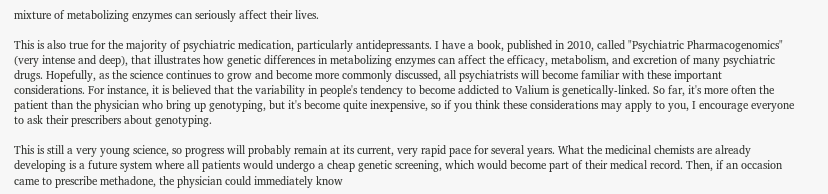mixture of metabolizing enzymes can seriously affect their lives.

This is also true for the majority of psychiatric medication, particularly antidepressants. I have a book, published in 2010, called "Psychiatric Pharmacogenomics" (very intense and deep), that illustrates how genetic differences in metabolizing enzymes can affect the efficacy, metabolism, and excretion of many psychiatric drugs. Hopefully, as the science continues to grow and become more commonly discussed, all psychiatrists will become familiar with these important considerations. For instance, it is believed that the variability in people's tendency to become addicted to Valium is genetically-linked. So far, it's more often the patient than the physician who bring up genotyping, but it's become quite inexpensive, so if you think these considerations may apply to you, I encourage everyone to ask their prescribers about genotyping.

This is still a very young science, so progress will probably remain at its current, very rapid pace for several years. What the medicinal chemists are already developing is a future system where all patients would undergo a cheap genetic screening, which would become part of their medical record. Then, if an occasion came to prescribe methadone, the physician could immediately know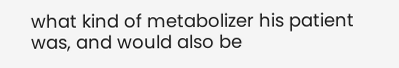what kind of metabolizer his patient was, and would also be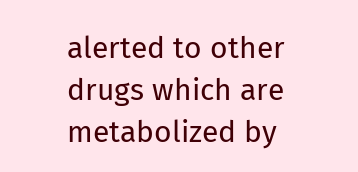alerted to other drugs which are metabolized by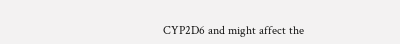CYP2D6 and might affect the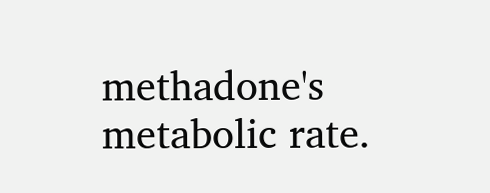methadone's metabolic rate.